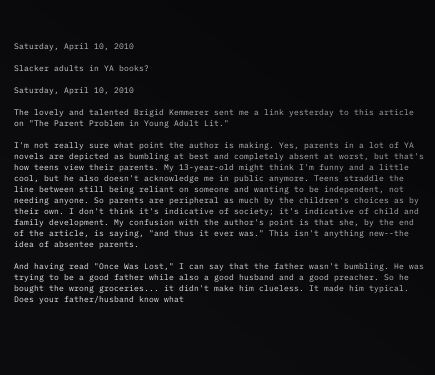Saturday, April 10, 2010

Slacker adults in YA books?

Saturday, April 10, 2010

The lovely and talented Brigid Kemmerer sent me a link yesterday to this article on "The Parent Problem in Young Adult Lit."

I'm not really sure what point the author is making. Yes, parents in a lot of YA novels are depicted as bumbling at best and completely absent at worst, but that's how teens view their parents. My 13-year-old might think I'm funny and a little cool, but he also doesn't acknowledge me in public anymore. Teens straddle the line between still being reliant on someone and wanting to be independent, not needing anyone. So parents are peripheral as much by the children's choices as by their own. I don't think it's indicative of society; it's indicative of child and family development. My confusion with the author's point is that she, by the end of the article, is saying, "and thus it ever was." This isn't anything new--the idea of absentee parents.

And having read "Once Was Lost," I can say that the father wasn't bumbling. He was trying to be a good father while also a good husband and a good preacher. So he bought the wrong groceries... it didn't make him clueless. It made him typical. Does your father/husband know what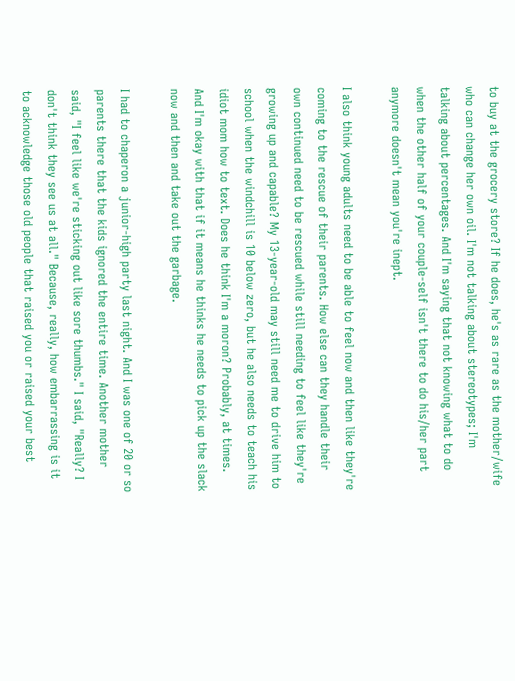to buy at the grocery store? If he does, he's as rare as the mother/wife who can change her own oil. I'm not talking about stereotypes; I'm talking about percentages. And I'm saying that not knowing what to do when the other half of your couple-self isn't there to do his/her part anymore doesn't mean you're inept.

I also think young adults need to be able to feel now and then like they're coming to the rescue of their parents. How else can they handle their own continued need to be rescued while still needing to feel like they're growing up and capable? My 13-year-old may still need me to drive him to school when the windchill is 10 below zero, but he also needs to teach his idiot mom how to text. Does he think I'm a moron? Probably, at times. And I'm okay with that if it means he thinks he needs to pick up the slack now and then and take out the garbage.

I had to chaperon a junior-high party last night. And I was one of 20 or so parents there that the kids ignored the entire time. Another mother said, "I feel like we're sticking out like sore thumbs." I said, "Really? I don't think they see us at all." Because, really, how embarrassing is it to acknowledge those old people that raised you or raised your best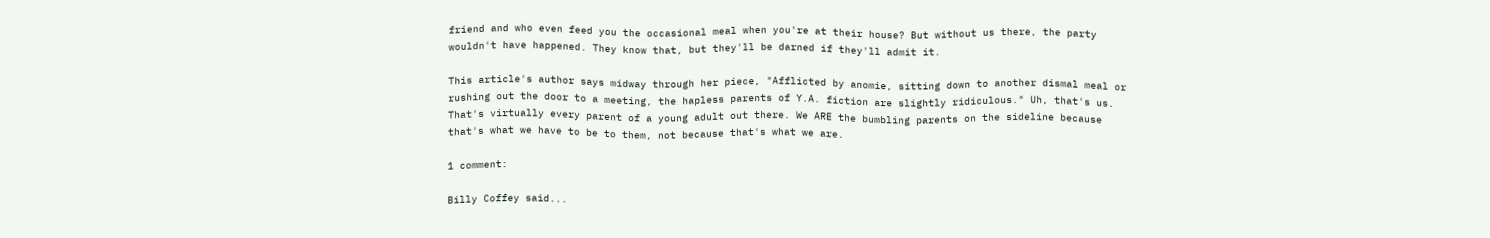friend and who even feed you the occasional meal when you're at their house? But without us there, the party wouldn't have happened. They know that, but they'll be darned if they'll admit it.

This article's author says midway through her piece, "Afflicted by anomie, sitting down to another dismal meal or rushing out the door to a meeting, the hapless parents of Y.A. fiction are slightly ridiculous." Uh, that's us. That's virtually every parent of a young adult out there. We ARE the bumbling parents on the sideline because that's what we have to be to them, not because that's what we are.

1 comment:

Billy Coffey said...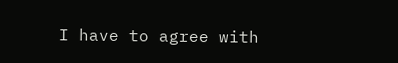I have to agree with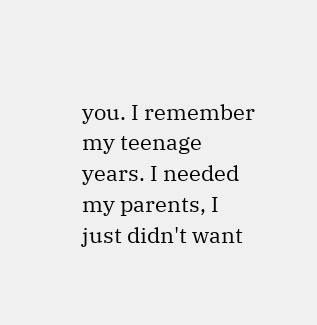you. I remember my teenage years. I needed my parents, I just didn't want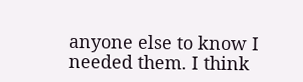anyone else to know I needed them. I think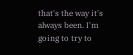that's the way it's always been. I'm going to try to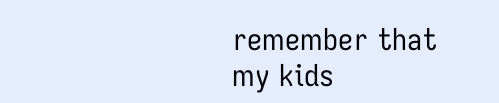remember that my kids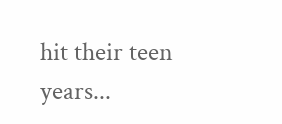hit their teen years...